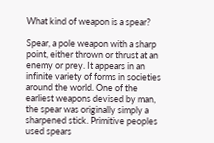What kind of weapon is a spear?

Spear, a pole weapon with a sharp point, either thrown or thrust at an enemy or prey. It appears in an infinite variety of forms in societies around the world. One of the earliest weapons devised by man, the spear was originally simply a sharpened stick. Primitive peoples used spears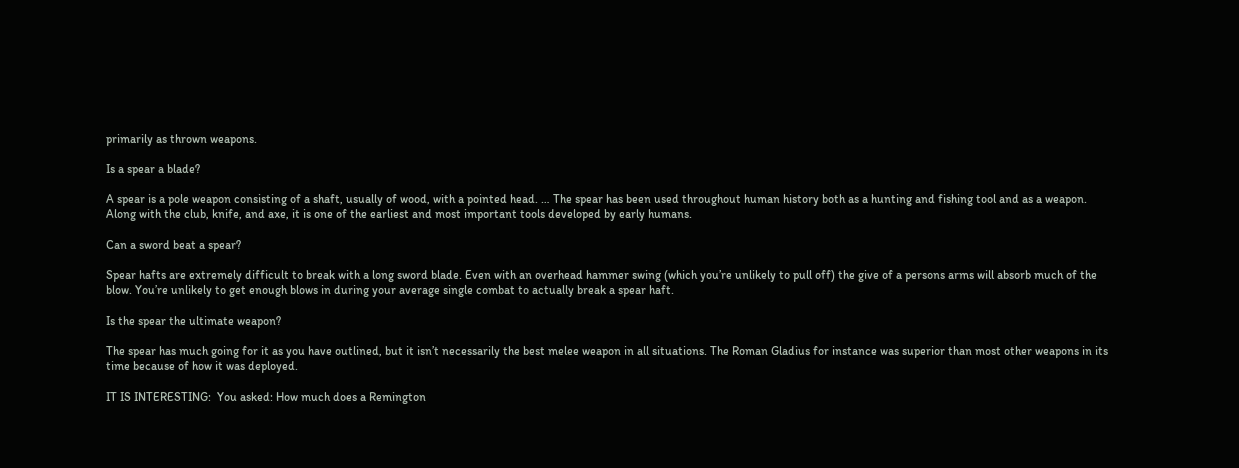primarily as thrown weapons.

Is a spear a blade?

A spear is a pole weapon consisting of a shaft, usually of wood, with a pointed head. … The spear has been used throughout human history both as a hunting and fishing tool and as a weapon. Along with the club, knife, and axe, it is one of the earliest and most important tools developed by early humans.

Can a sword beat a spear?

Spear hafts are extremely difficult to break with a long sword blade. Even with an overhead hammer swing (which you’re unlikely to pull off) the give of a persons arms will absorb much of the blow. You’re unlikely to get enough blows in during your average single combat to actually break a spear haft.

Is the spear the ultimate weapon?

The spear has much going for it as you have outlined, but it isn’t necessarily the best melee weapon in all situations. The Roman Gladius for instance was superior than most other weapons in its time because of how it was deployed.

IT IS INTERESTING:  You asked: How much does a Remington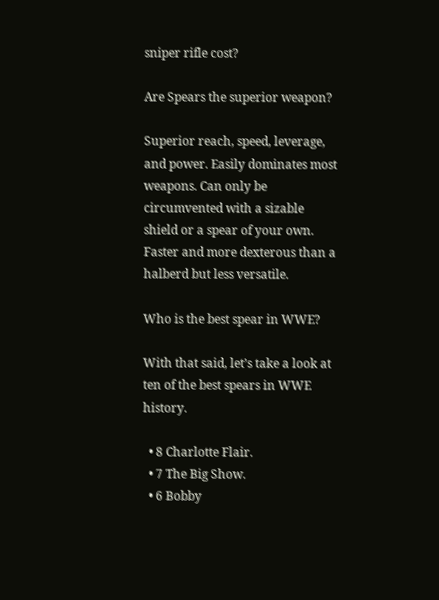sniper rifle cost?

Are Spears the superior weapon?

Superior reach, speed, leverage, and power. Easily dominates most weapons. Can only be circumvented with a sizable shield or a spear of your own. Faster and more dexterous than a halberd but less versatile.

Who is the best spear in WWE?

With that said, let’s take a look at ten of the best spears in WWE history.

  • 8 Charlotte Flair.
  • 7 The Big Show.
  • 6 Bobby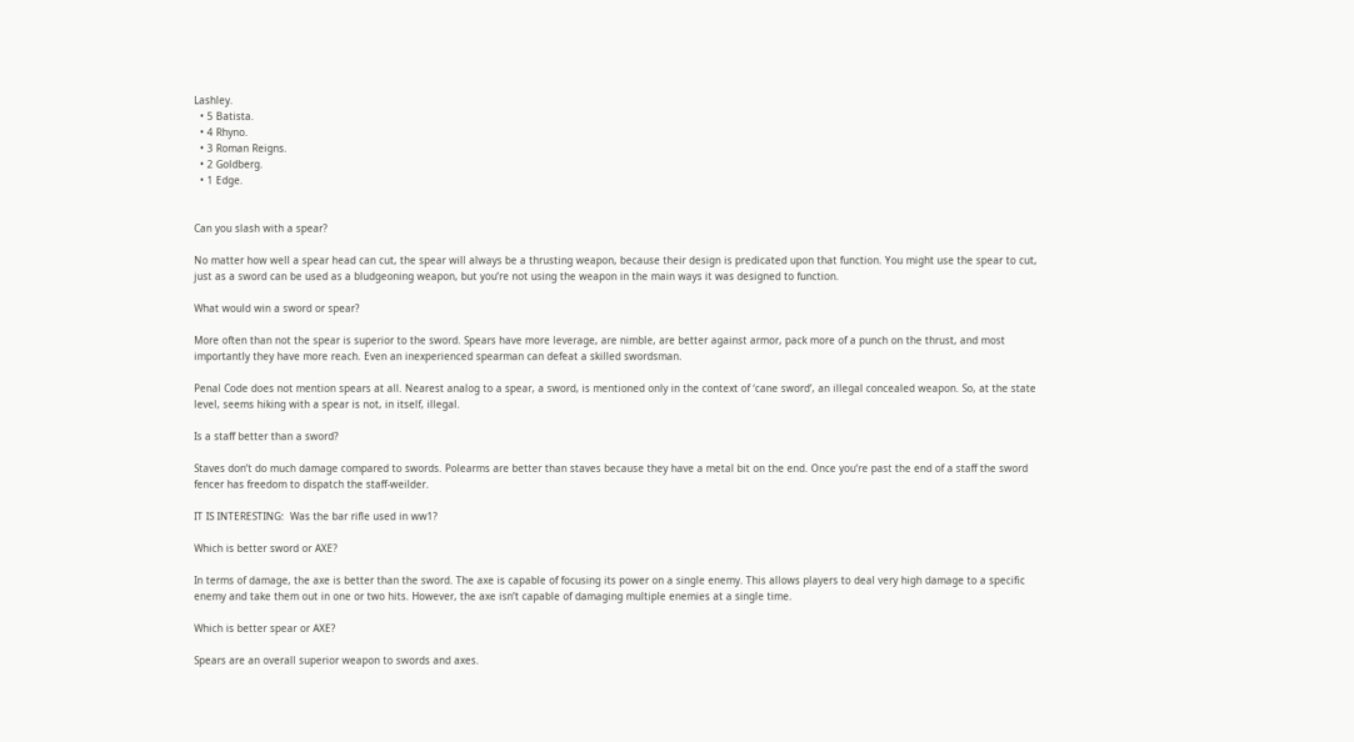Lashley.
  • 5 Batista.
  • 4 Rhyno.
  • 3 Roman Reigns.
  • 2 Goldberg.
  • 1 Edge.


Can you slash with a spear?

No matter how well a spear head can cut, the spear will always be a thrusting weapon, because their design is predicated upon that function. You might use the spear to cut, just as a sword can be used as a bludgeoning weapon, but you’re not using the weapon in the main ways it was designed to function.

What would win a sword or spear?

More often than not the spear is superior to the sword. Spears have more leverage, are nimble, are better against armor, pack more of a punch on the thrust, and most importantly they have more reach. Even an inexperienced spearman can defeat a skilled swordsman.

Penal Code does not mention spears at all. Nearest analog to a spear, a sword, is mentioned only in the context of ‘cane sword’, an illegal concealed weapon. So, at the state level, seems hiking with a spear is not, in itself, illegal.

Is a staff better than a sword?

Staves don’t do much damage compared to swords. Polearms are better than staves because they have a metal bit on the end. Once you’re past the end of a staff the sword fencer has freedom to dispatch the staff-weilder.

IT IS INTERESTING:  Was the bar rifle used in ww1?

Which is better sword or AXE?

In terms of damage, the axe is better than the sword. The axe is capable of focusing its power on a single enemy. This allows players to deal very high damage to a specific enemy and take them out in one or two hits. However, the axe isn’t capable of damaging multiple enemies at a single time.

Which is better spear or AXE?

Spears are an overall superior weapon to swords and axes.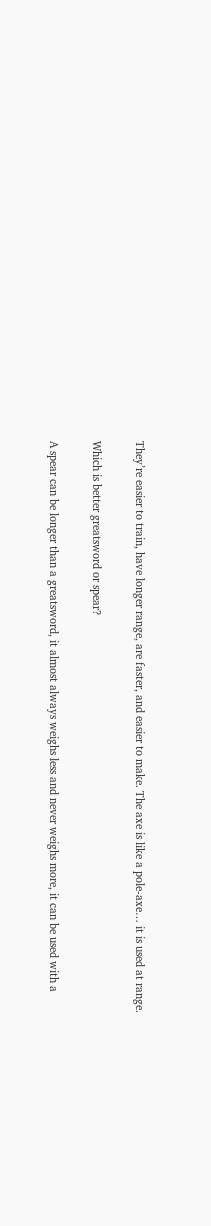They’re easier to train, have longer range, are faster, and easier to make. The axe is like a pole-axe… it is used at range.

Which is better greatsword or spear?

A spear can be longer than a greatsword, it almost always weighs less and never weighs more, it can be used with a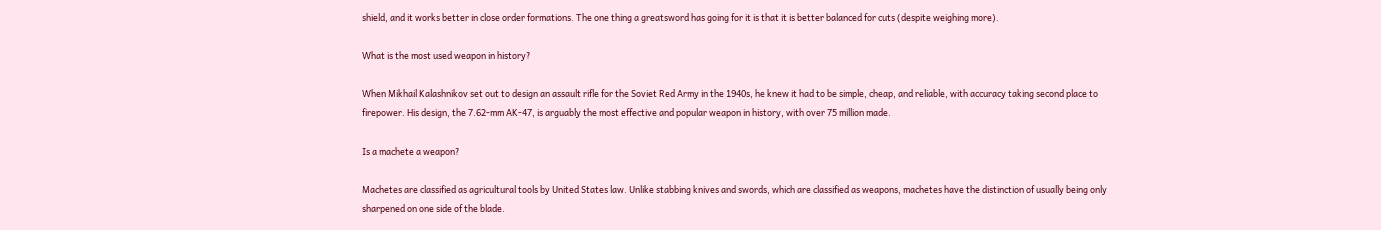shield, and it works better in close order formations. The one thing a greatsword has going for it is that it is better balanced for cuts (despite weighing more).

What is the most used weapon in history?

When Mikhail Kalashnikov set out to design an assault rifle for the Soviet Red Army in the 1940s, he knew it had to be simple, cheap, and reliable, with accuracy taking second place to firepower. His design, the 7.62-mm AK-47, is arguably the most effective and popular weapon in history, with over 75 million made.

Is a machete a weapon?

Machetes are classified as agricultural tools by United States law. Unlike stabbing knives and swords, which are classified as weapons, machetes have the distinction of usually being only sharpened on one side of the blade.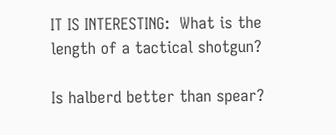IT IS INTERESTING:  What is the length of a tactical shotgun?

Is halberd better than spear?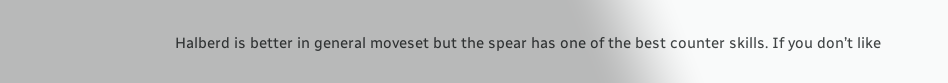Halberd is better in general moveset but the spear has one of the best counter skills. If you don’t like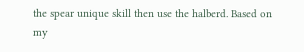the spear unique skill then use the halberd. Based on my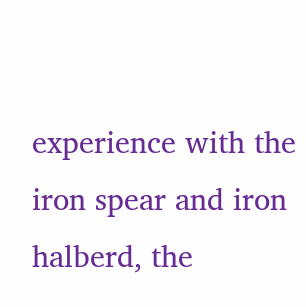experience with the iron spear and iron halberd, the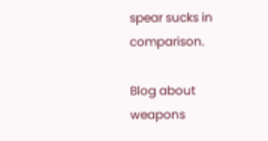spear sucks in comparison.

Blog about weapons